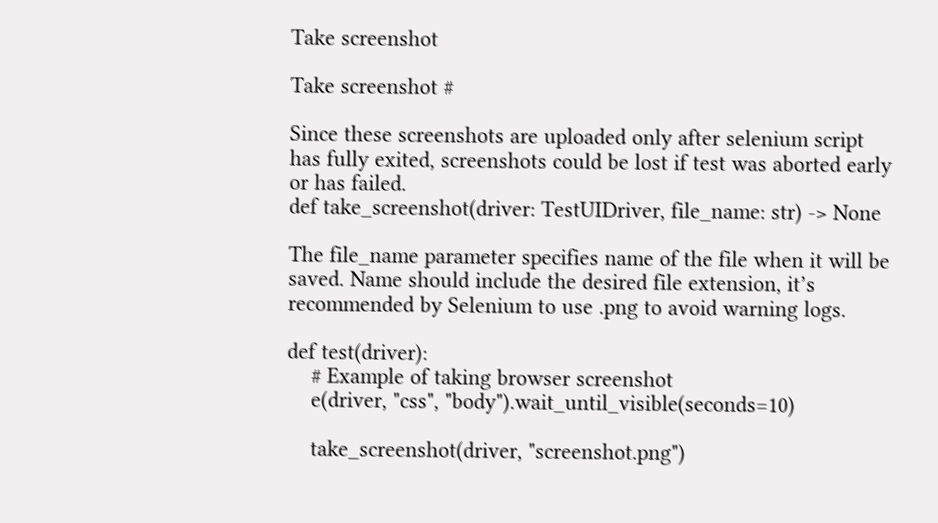Take screenshot

Take screenshot #

Since these screenshots are uploaded only after selenium script has fully exited, screenshots could be lost if test was aborted early or has failed.
def take_screenshot(driver: TestUIDriver, file_name: str) -> None

The file_name parameter specifies name of the file when it will be saved. Name should include the desired file extension, it’s recommended by Selenium to use .png to avoid warning logs.

def test(driver):
    # Example of taking browser screenshot
    e(driver, "css", "body").wait_until_visible(seconds=10)

    take_screenshot(driver, "screenshot.png")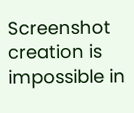Screenshot creation is impossible in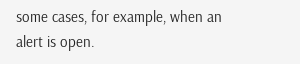some cases, for example, when an alert is open.